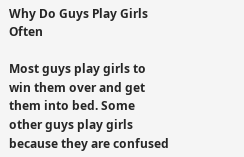Why Do Guys Play Girls Often

Most guys play girls to win them over and get them into bed. Some other guys play girls because they are confused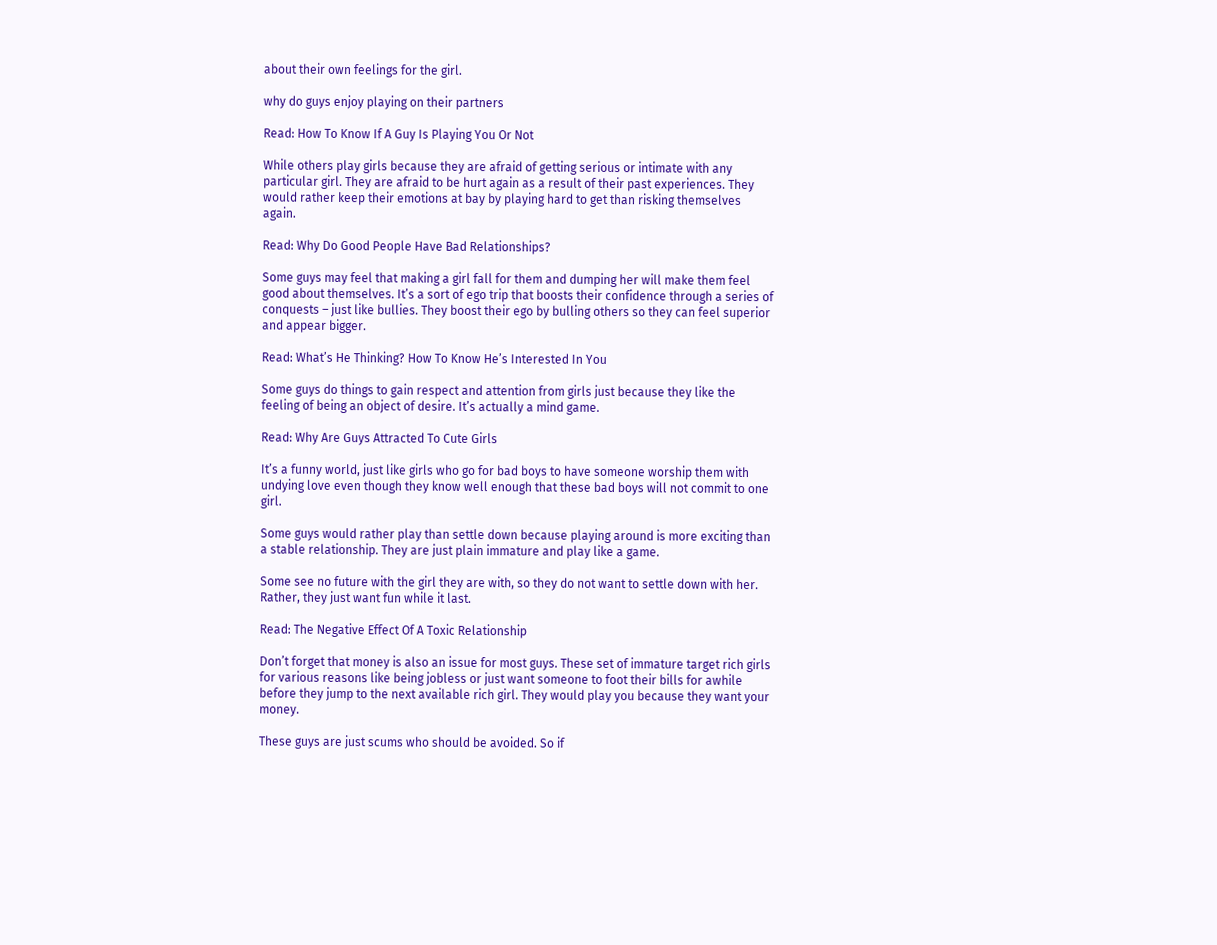about their own feelings for the girl.

why do guys enjoy playing on their partners

Read: How To Know If A Guy Is Playing You Or Not

While others play girls because they are afraid of getting serious or intimate with any particular girl. They are afraid to be hurt again as a result of their past experiences. They would rather keep their emotions at bay by playing hard to get than risking themselves again.

Read: Why Do Good People Have Bad Relationships?

Some guys may feel that making a girl fall for them and dumping her will make them feel good about themselves. It’s a sort of ego trip that boosts their confidence through a series of conquests – just like bullies. They boost their ego by bulling others so they can feel superior and appear bigger.

Read: What’s He Thinking? How To Know He’s Interested In You

Some guys do things to gain respect and attention from girls just because they like the feeling of being an object of desire. It’s actually a mind game.

Read: Why Are Guys Attracted To Cute Girls

It’s a funny world, just like girls who go for bad boys to have someone worship them with undying love even though they know well enough that these bad boys will not commit to one girl.

Some guys would rather play than settle down because playing around is more exciting than a stable relationship. They are just plain immature and play like a game.

Some see no future with the girl they are with, so they do not want to settle down with her. Rather, they just want fun while it last.

Read: The Negative Effect Of A Toxic Relationship

Don’t forget that money is also an issue for most guys. These set of immature target rich girls for various reasons like being jobless or just want someone to foot their bills for awhile before they jump to the next available rich girl. They would play you because they want your money.

These guys are just scums who should be avoided. So if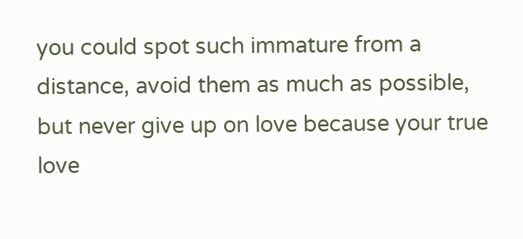you could spot such immature from a distance, avoid them as much as possible, but never give up on love because your true love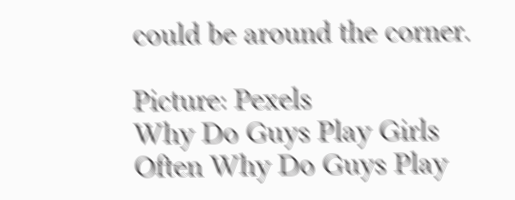could be around the corner.

Picture: Pexels
Why Do Guys Play Girls Often Why Do Guys Play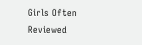Girls Often Reviewed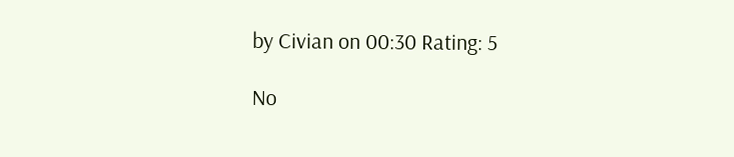by Civian on 00:30 Rating: 5

No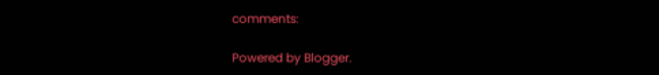comments:

Powered by Blogger.